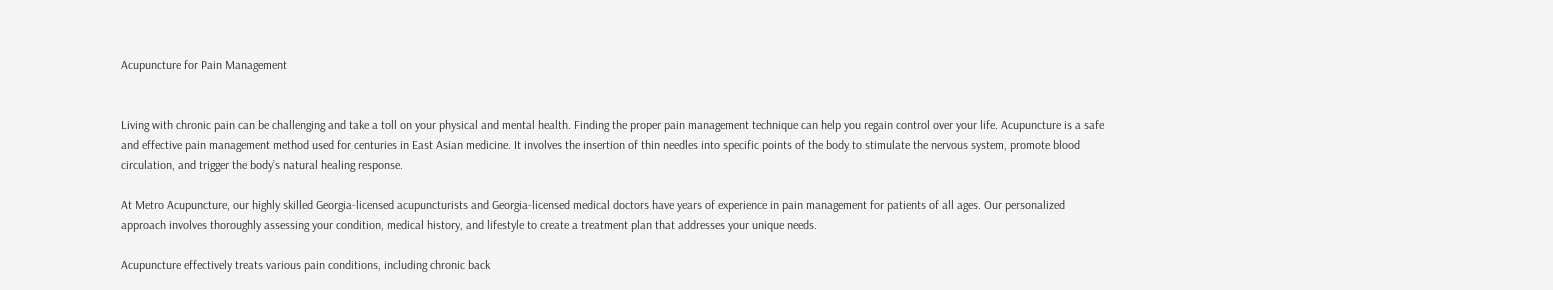Acupuncture for Pain Management


Living with chronic pain can be challenging and take a toll on your physical and mental health. Finding the proper pain management technique can help you regain control over your life. Acupuncture is a safe and effective pain management method used for centuries in East Asian medicine. It involves the insertion of thin needles into specific points of the body to stimulate the nervous system, promote blood circulation, and trigger the body’s natural healing response.

At Metro Acupuncture, our highly skilled Georgia-licensed acupuncturists and Georgia-licensed medical doctors have years of experience in pain management for patients of all ages. Our personalized approach involves thoroughly assessing your condition, medical history, and lifestyle to create a treatment plan that addresses your unique needs.

Acupuncture effectively treats various pain conditions, including chronic back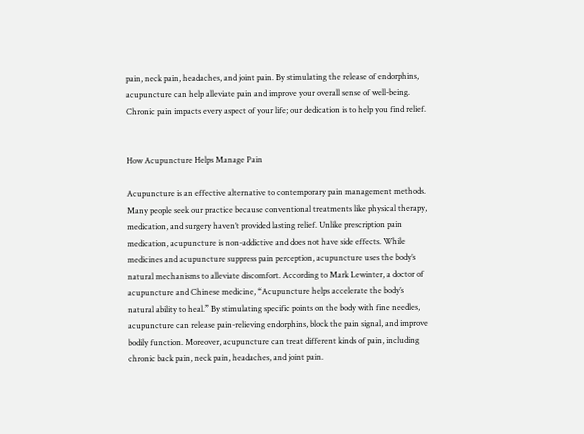pain, neck pain, headaches, and joint pain. By stimulating the release of endorphins, acupuncture can help alleviate pain and improve your overall sense of well-being. Chronic pain impacts every aspect of your life; our dedication is to help you find relief.


How Acupuncture Helps Manage Pain

Acupuncture is an effective alternative to contemporary pain management methods. Many people seek our practice because conventional treatments like physical therapy, medication, and surgery haven’t provided lasting relief. Unlike prescription pain medication, acupuncture is non-addictive and does not have side effects. While medicines and acupuncture suppress pain perception, acupuncture uses the body’s natural mechanisms to alleviate discomfort. According to Mark Lewinter, a doctor of acupuncture and Chinese medicine, “Acupuncture helps accelerate the body’s natural ability to heal.” By stimulating specific points on the body with fine needles, acupuncture can release pain-relieving endorphins, block the pain signal, and improve bodily function. Moreover, acupuncture can treat different kinds of pain, including chronic back pain, neck pain, headaches, and joint pain.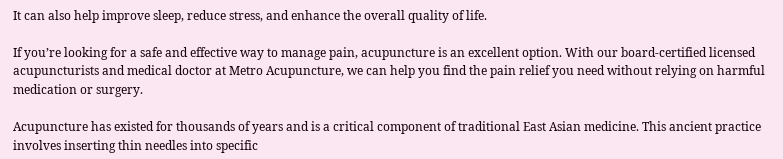It can also help improve sleep, reduce stress, and enhance the overall quality of life.

If you’re looking for a safe and effective way to manage pain, acupuncture is an excellent option. With our board-certified licensed acupuncturists and medical doctor at Metro Acupuncture, we can help you find the pain relief you need without relying on harmful medication or surgery.

Acupuncture has existed for thousands of years and is a critical component of traditional East Asian medicine. This ancient practice involves inserting thin needles into specific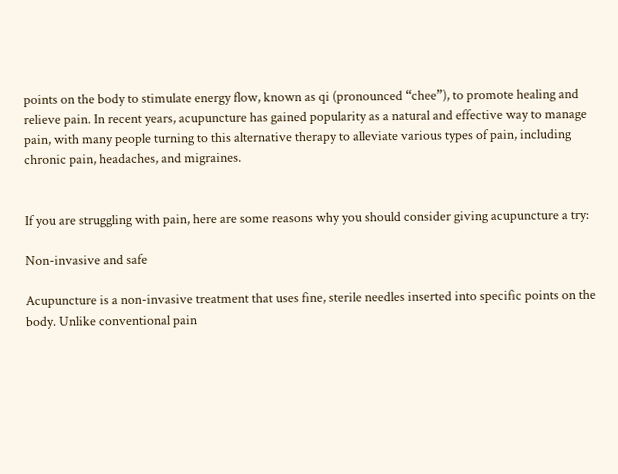points on the body to stimulate energy flow, known as qi (pronounced “chee”), to promote healing and relieve pain. In recent years, acupuncture has gained popularity as a natural and effective way to manage pain, with many people turning to this alternative therapy to alleviate various types of pain, including chronic pain, headaches, and migraines.


If you are struggling with pain, here are some reasons why you should consider giving acupuncture a try:

Non-invasive and safe

Acupuncture is a non-invasive treatment that uses fine, sterile needles inserted into specific points on the body. Unlike conventional pain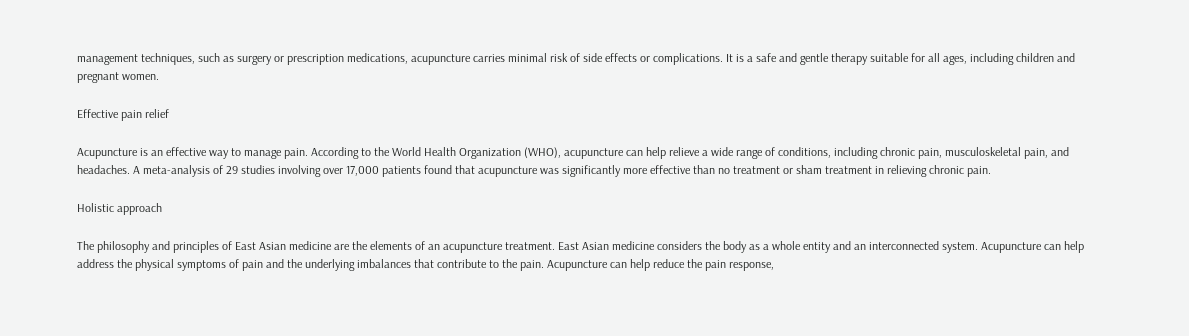management techniques, such as surgery or prescription medications, acupuncture carries minimal risk of side effects or complications. It is a safe and gentle therapy suitable for all ages, including children and pregnant women.

Effective pain relief

Acupuncture is an effective way to manage pain. According to the World Health Organization (WHO), acupuncture can help relieve a wide range of conditions, including chronic pain, musculoskeletal pain, and headaches. A meta-analysis of 29 studies involving over 17,000 patients found that acupuncture was significantly more effective than no treatment or sham treatment in relieving chronic pain.

Holistic approach

The philosophy and principles of East Asian medicine are the elements of an acupuncture treatment. East Asian medicine considers the body as a whole entity and an interconnected system. Acupuncture can help address the physical symptoms of pain and the underlying imbalances that contribute to the pain. Acupuncture can help reduce the pain response,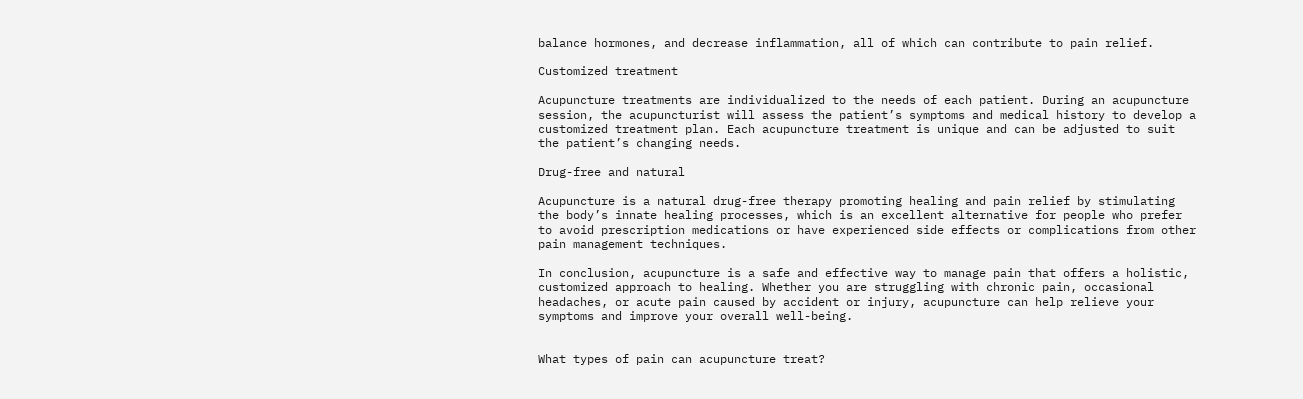balance hormones, and decrease inflammation, all of which can contribute to pain relief.

Customized treatment

Acupuncture treatments are individualized to the needs of each patient. During an acupuncture session, the acupuncturist will assess the patient’s symptoms and medical history to develop a customized treatment plan. Each acupuncture treatment is unique and can be adjusted to suit the patient’s changing needs.

Drug-free and natural

Acupuncture is a natural drug-free therapy promoting healing and pain relief by stimulating the body’s innate healing processes, which is an excellent alternative for people who prefer to avoid prescription medications or have experienced side effects or complications from other pain management techniques.

In conclusion, acupuncture is a safe and effective way to manage pain that offers a holistic, customized approach to healing. Whether you are struggling with chronic pain, occasional headaches, or acute pain caused by accident or injury, acupuncture can help relieve your symptoms and improve your overall well-being.


What types of pain can acupuncture treat?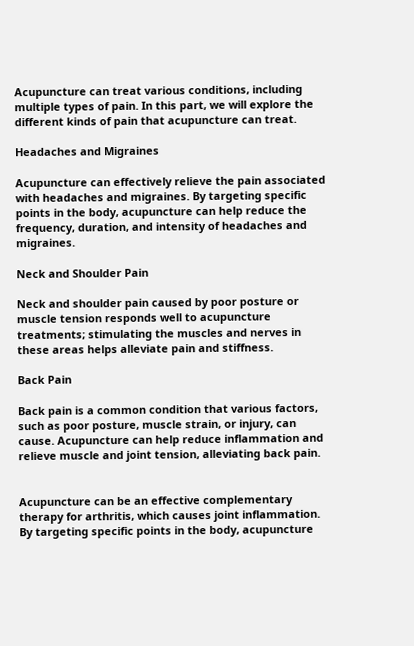Acupuncture can treat various conditions, including multiple types of pain. In this part, we will explore the different kinds of pain that acupuncture can treat.

Headaches and Migraines

Acupuncture can effectively relieve the pain associated with headaches and migraines. By targeting specific points in the body, acupuncture can help reduce the frequency, duration, and intensity of headaches and migraines.

Neck and Shoulder Pain

Neck and shoulder pain caused by poor posture or muscle tension responds well to acupuncture treatments; stimulating the muscles and nerves in these areas helps alleviate pain and stiffness.

Back Pain

Back pain is a common condition that various factors, such as poor posture, muscle strain, or injury, can cause. Acupuncture can help reduce inflammation and relieve muscle and joint tension, alleviating back pain.


Acupuncture can be an effective complementary therapy for arthritis, which causes joint inflammation. By targeting specific points in the body, acupuncture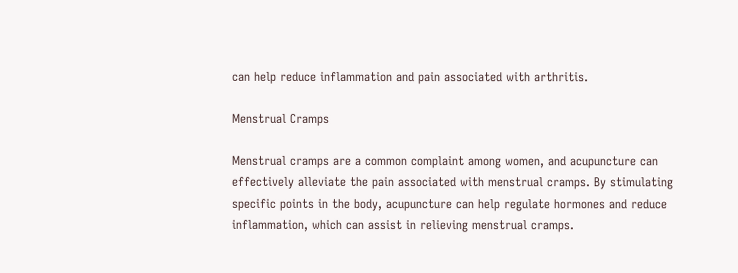can help reduce inflammation and pain associated with arthritis.

Menstrual Cramps

Menstrual cramps are a common complaint among women, and acupuncture can effectively alleviate the pain associated with menstrual cramps. By stimulating specific points in the body, acupuncture can help regulate hormones and reduce inflammation, which can assist in relieving menstrual cramps.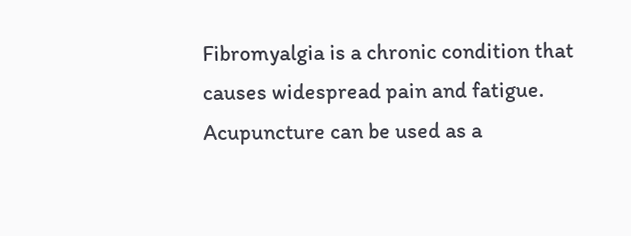Fibromyalgia is a chronic condition that causes widespread pain and fatigue. Acupuncture can be used as a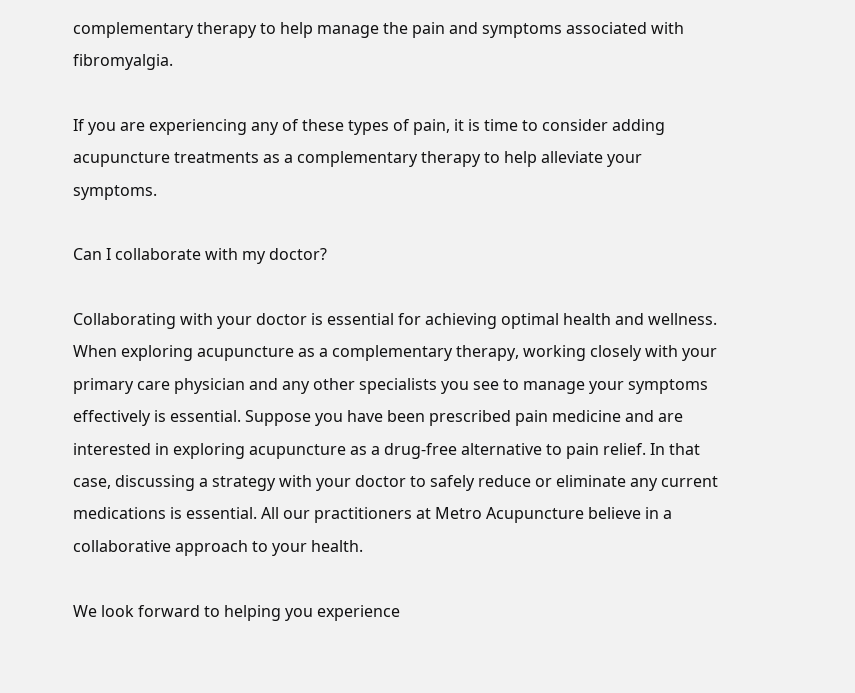complementary therapy to help manage the pain and symptoms associated with fibromyalgia.

If you are experiencing any of these types of pain, it is time to consider adding acupuncture treatments as a complementary therapy to help alleviate your symptoms.

Can I collaborate with my doctor?

Collaborating with your doctor is essential for achieving optimal health and wellness. When exploring acupuncture as a complementary therapy, working closely with your primary care physician and any other specialists you see to manage your symptoms effectively is essential. Suppose you have been prescribed pain medicine and are interested in exploring acupuncture as a drug-free alternative to pain relief. In that case, discussing a strategy with your doctor to safely reduce or eliminate any current medications is essential. All our practitioners at Metro Acupuncture believe in a collaborative approach to your health.

We look forward to helping you experience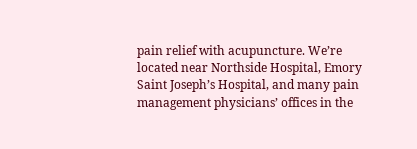pain relief with acupuncture. We’re located near Northside Hospital, Emory Saint Joseph’s Hospital, and many pain management physicians’ offices in the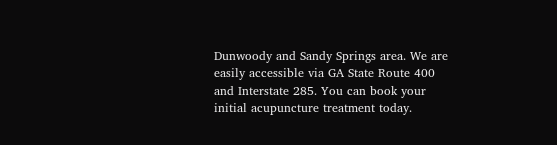Dunwoody and Sandy Springs area. We are easily accessible via GA State Route 400 and Interstate 285. You can book your initial acupuncture treatment today.